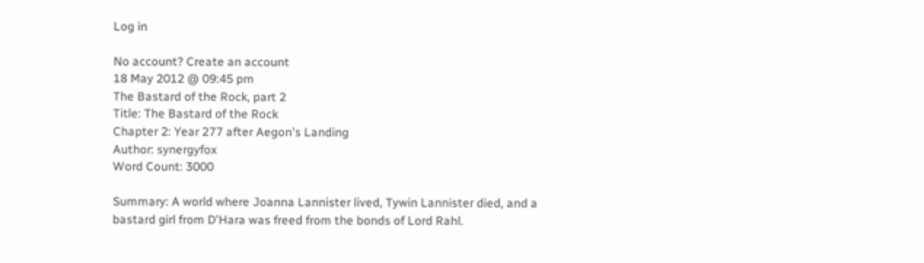Log in

No account? Create an account
18 May 2012 @ 09:45 pm
The Bastard of the Rock, part 2
Title: The Bastard of the Rock
Chapter 2: Year 277 after Aegon's Landing
Author: synergyfox
Word Count: 3000

Summary: A world where Joanna Lannister lived, Tywin Lannister died, and a bastard girl from D'Hara was freed from the bonds of Lord Rahl.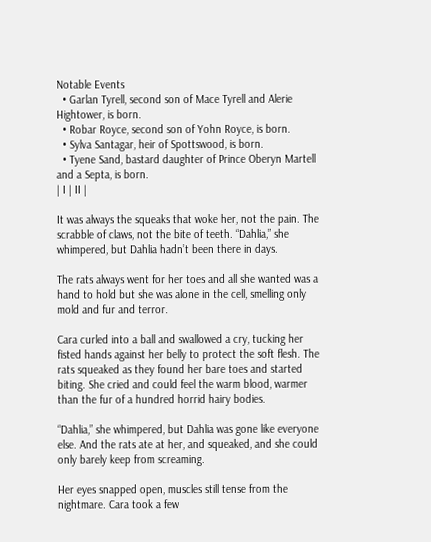Notable Events
  • Garlan Tyrell, second son of Mace Tyrell and Alerie Hightower, is born.
  • Robar Royce, second son of Yohn Royce, is born.
  • Sylva Santagar, heir of Spottswood, is born.
  • Tyene Sand, bastard daughter of Prince Oberyn Martell and a Septa, is born.
| I | II |

It was always the squeaks that woke her, not the pain. The scrabble of claws, not the bite of teeth. “Dahlia,” she whimpered, but Dahlia hadn’t been there in days.

The rats always went for her toes and all she wanted was a hand to hold but she was alone in the cell, smelling only mold and fur and terror.

Cara curled into a ball and swallowed a cry, tucking her fisted hands against her belly to protect the soft flesh. The rats squeaked as they found her bare toes and started biting. She cried and could feel the warm blood, warmer than the fur of a hundred horrid hairy bodies.

“Dahlia,” she whimpered, but Dahlia was gone like everyone else. And the rats ate at her, and squeaked, and she could only barely keep from screaming.

Her eyes snapped open, muscles still tense from the nightmare. Cara took a few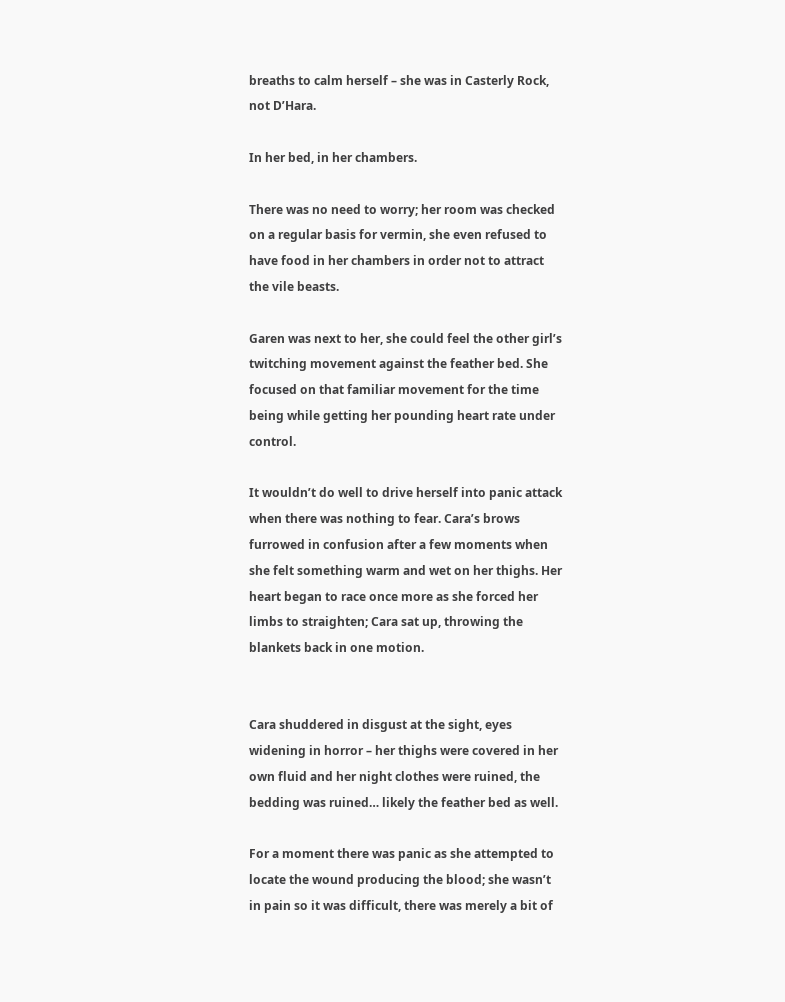breaths to calm herself – she was in Casterly Rock, not D’Hara.

In her bed, in her chambers.

There was no need to worry; her room was checked on a regular basis for vermin, she even refused to have food in her chambers in order not to attract the vile beasts.

Garen was next to her, she could feel the other girl’s twitching movement against the feather bed. She focused on that familiar movement for the time being while getting her pounding heart rate under control.

It wouldn’t do well to drive herself into panic attack when there was nothing to fear. Cara’s brows furrowed in confusion after a few moments when she felt something warm and wet on her thighs. Her heart began to race once more as she forced her limbs to straighten; Cara sat up, throwing the blankets back in one motion.


Cara shuddered in disgust at the sight, eyes widening in horror – her thighs were covered in her own fluid and her night clothes were ruined, the bedding was ruined… likely the feather bed as well.

For a moment there was panic as she attempted to locate the wound producing the blood; she wasn’t in pain so it was difficult, there was merely a bit of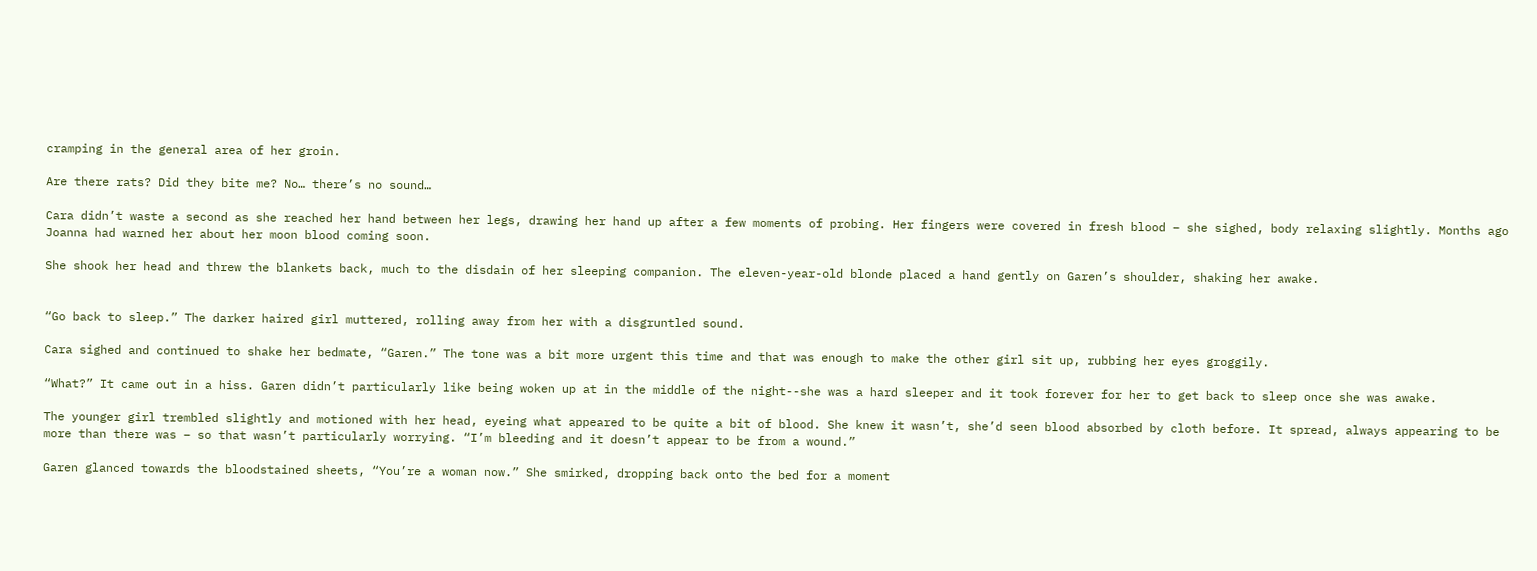cramping in the general area of her groin.

Are there rats? Did they bite me? No… there’s no sound…

Cara didn’t waste a second as she reached her hand between her legs, drawing her hand up after a few moments of probing. Her fingers were covered in fresh blood – she sighed, body relaxing slightly. Months ago Joanna had warned her about her moon blood coming soon.

She shook her head and threw the blankets back, much to the disdain of her sleeping companion. The eleven-year-old blonde placed a hand gently on Garen’s shoulder, shaking her awake.


“Go back to sleep.” The darker haired girl muttered, rolling away from her with a disgruntled sound.

Cara sighed and continued to shake her bedmate, “Garen.” The tone was a bit more urgent this time and that was enough to make the other girl sit up, rubbing her eyes groggily.

“What?” It came out in a hiss. Garen didn’t particularly like being woken up at in the middle of the night--she was a hard sleeper and it took forever for her to get back to sleep once she was awake.

The younger girl trembled slightly and motioned with her head, eyeing what appeared to be quite a bit of blood. She knew it wasn’t, she’d seen blood absorbed by cloth before. It spread, always appearing to be more than there was – so that wasn’t particularly worrying. “I’m bleeding and it doesn’t appear to be from a wound.”

Garen glanced towards the bloodstained sheets, “You’re a woman now.” She smirked, dropping back onto the bed for a moment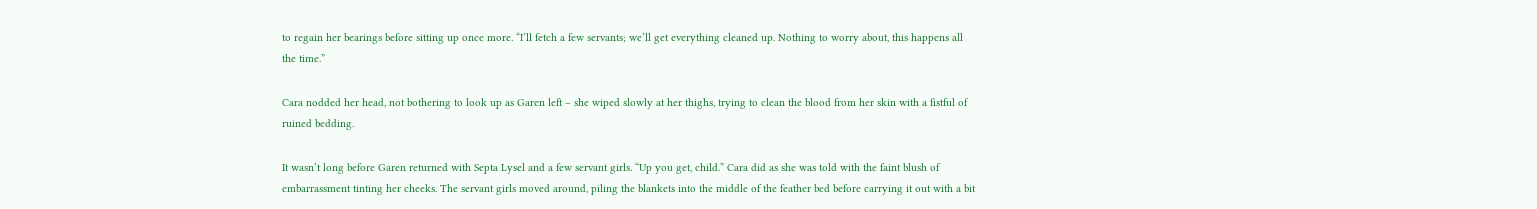to regain her bearings before sitting up once more. “I’ll fetch a few servants; we’ll get everything cleaned up. Nothing to worry about, this happens all the time.”

Cara nodded her head, not bothering to look up as Garen left – she wiped slowly at her thighs, trying to clean the blood from her skin with a fistful of ruined bedding.

It wasn’t long before Garen returned with Septa Lysel and a few servant girls. “Up you get, child.” Cara did as she was told with the faint blush of embarrassment tinting her cheeks. The servant girls moved around, piling the blankets into the middle of the feather bed before carrying it out with a bit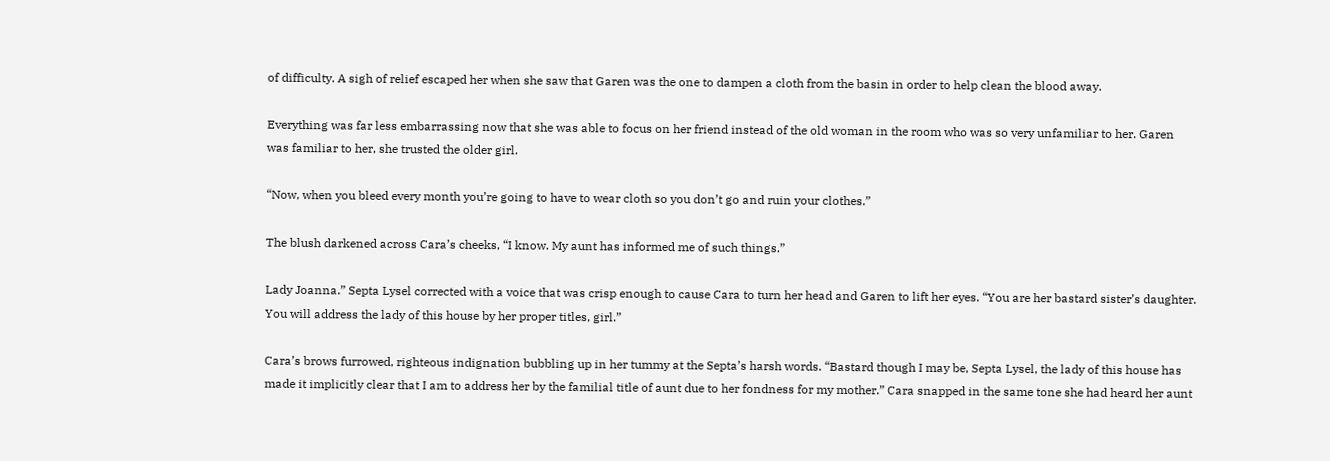of difficulty. A sigh of relief escaped her when she saw that Garen was the one to dampen a cloth from the basin in order to help clean the blood away.

Everything was far less embarrassing now that she was able to focus on her friend instead of the old woman in the room who was so very unfamiliar to her. Garen was familiar to her, she trusted the older girl.

“Now, when you bleed every month you’re going to have to wear cloth so you don’t go and ruin your clothes.”

The blush darkened across Cara’s cheeks, “I know. My aunt has informed me of such things.”

Lady Joanna.” Septa Lysel corrected with a voice that was crisp enough to cause Cara to turn her head and Garen to lift her eyes. “You are her bastard sister’s daughter. You will address the lady of this house by her proper titles, girl.”

Cara’s brows furrowed, righteous indignation bubbling up in her tummy at the Septa’s harsh words. “Bastard though I may be, Septa Lysel, the lady of this house has made it implicitly clear that I am to address her by the familial title of aunt due to her fondness for my mother.” Cara snapped in the same tone she had heard her aunt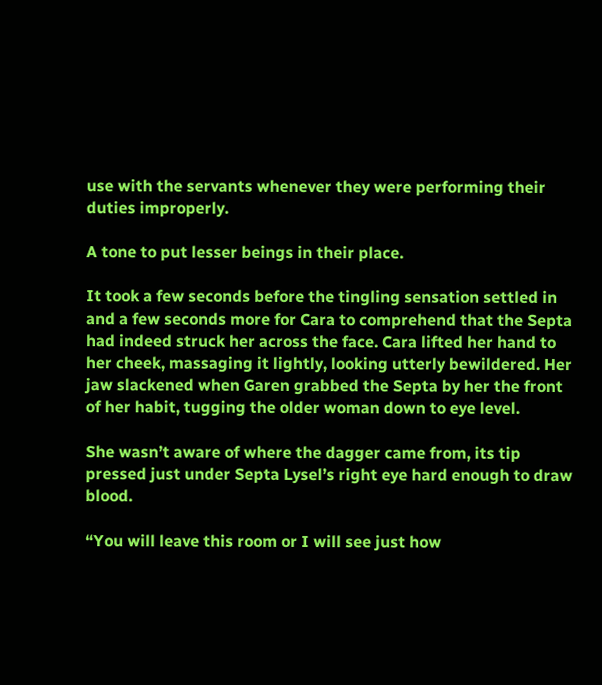use with the servants whenever they were performing their duties improperly.

A tone to put lesser beings in their place.

It took a few seconds before the tingling sensation settled in and a few seconds more for Cara to comprehend that the Septa had indeed struck her across the face. Cara lifted her hand to her cheek, massaging it lightly, looking utterly bewildered. Her jaw slackened when Garen grabbed the Septa by her the front of her habit, tugging the older woman down to eye level.

She wasn’t aware of where the dagger came from, its tip pressed just under Septa Lysel’s right eye hard enough to draw blood.

“You will leave this room or I will see just how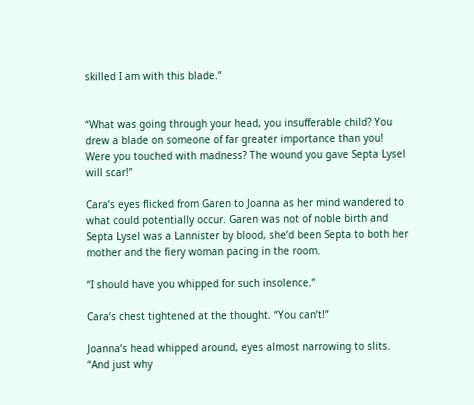skilled I am with this blade.”


“What was going through your head, you insufferable child? You drew a blade on someone of far greater importance than you! Were you touched with madness? The wound you gave Septa Lysel will scar!”

Cara’s eyes flicked from Garen to Joanna as her mind wandered to what could potentially occur. Garen was not of noble birth and Septa Lysel was a Lannister by blood, she’d been Septa to both her mother and the fiery woman pacing in the room.

“I should have you whipped for such insolence.”

Cara’s chest tightened at the thought. “You can’t!”

Joanna’s head whipped around, eyes almost narrowing to slits. “And just why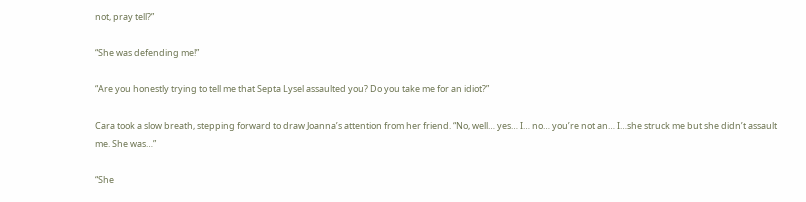not, pray tell?”

“She was defending me!”

“Are you honestly trying to tell me that Septa Lysel assaulted you? Do you take me for an idiot?”

Cara took a slow breath, stepping forward to draw Joanna’s attention from her friend. “No, well… yes… I… no… you’re not an… I…she struck me but she didn’t assault me. She was…”

“She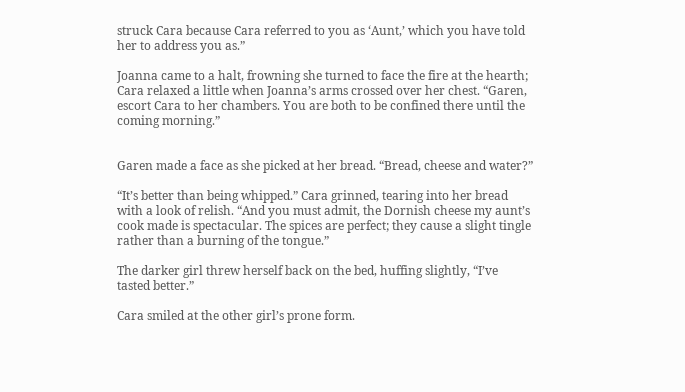struck Cara because Cara referred to you as ‘Aunt,’ which you have told her to address you as.”

Joanna came to a halt, frowning she turned to face the fire at the hearth; Cara relaxed a little when Joanna’s arms crossed over her chest. “Garen, escort Cara to her chambers. You are both to be confined there until the coming morning.”


Garen made a face as she picked at her bread. “Bread, cheese and water?”

“It’s better than being whipped.” Cara grinned, tearing into her bread with a look of relish. “And you must admit, the Dornish cheese my aunt’s cook made is spectacular. The spices are perfect; they cause a slight tingle rather than a burning of the tongue.”

The darker girl threw herself back on the bed, huffing slightly, “I’ve tasted better.”

Cara smiled at the other girl’s prone form.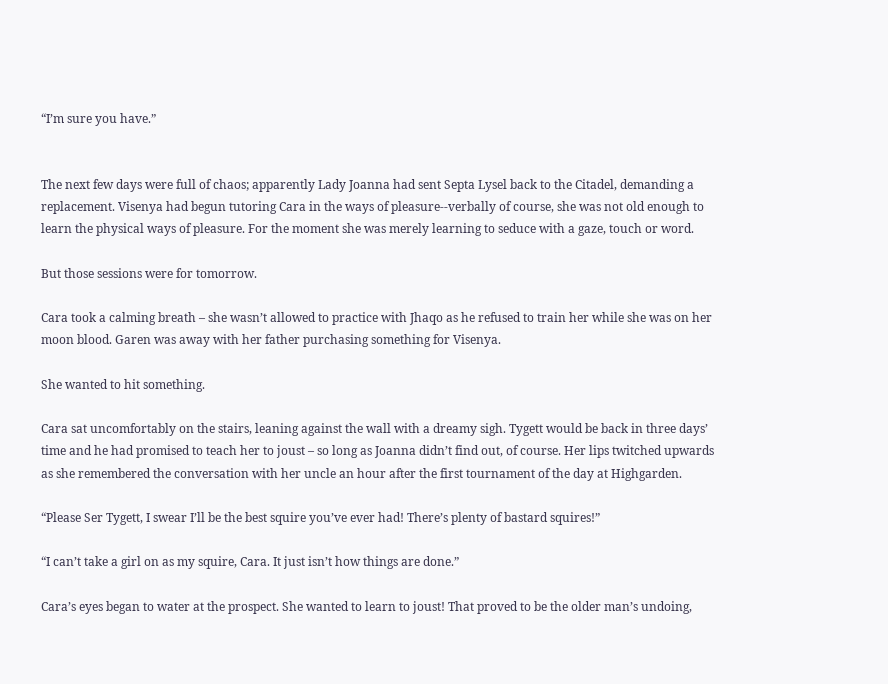“I’m sure you have.”


The next few days were full of chaos; apparently Lady Joanna had sent Septa Lysel back to the Citadel, demanding a replacement. Visenya had begun tutoring Cara in the ways of pleasure--verbally of course, she was not old enough to learn the physical ways of pleasure. For the moment she was merely learning to seduce with a gaze, touch or word.

But those sessions were for tomorrow.

Cara took a calming breath – she wasn’t allowed to practice with Jhaqo as he refused to train her while she was on her moon blood. Garen was away with her father purchasing something for Visenya.

She wanted to hit something.

Cara sat uncomfortably on the stairs, leaning against the wall with a dreamy sigh. Tygett would be back in three days’ time and he had promised to teach her to joust – so long as Joanna didn’t find out, of course. Her lips twitched upwards as she remembered the conversation with her uncle an hour after the first tournament of the day at Highgarden.

“Please Ser Tygett, I swear I’ll be the best squire you’ve ever had! There’s plenty of bastard squires!”

“I can’t take a girl on as my squire, Cara. It just isn’t how things are done.”

Cara’s eyes began to water at the prospect. She wanted to learn to joust! That proved to be the older man’s undoing,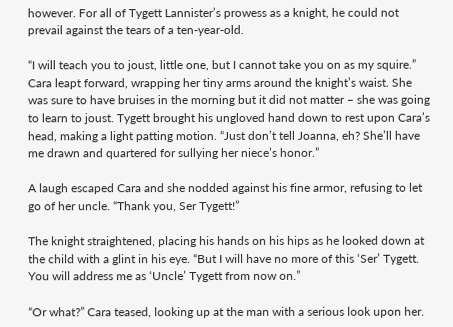however. For all of Tygett Lannister’s prowess as a knight, he could not prevail against the tears of a ten-year-old.

“I will teach you to joust, little one, but I cannot take you on as my squire.” Cara leapt forward, wrapping her tiny arms around the knight’s waist. She was sure to have bruises in the morning but it did not matter – she was going to learn to joust. Tygett brought his ungloved hand down to rest upon Cara’s head, making a light patting motion. “Just don’t tell Joanna, eh? She’ll have me drawn and quartered for sullying her niece’s honor.”

A laugh escaped Cara and she nodded against his fine armor, refusing to let go of her uncle. “Thank you, Ser Tygett!”

The knight straightened, placing his hands on his hips as he looked down at the child with a glint in his eye. “But I will have no more of this ‘Ser’ Tygett. You will address me as ‘Uncle’ Tygett from now on.”

“Or what?” Cara teased, looking up at the man with a serious look upon her.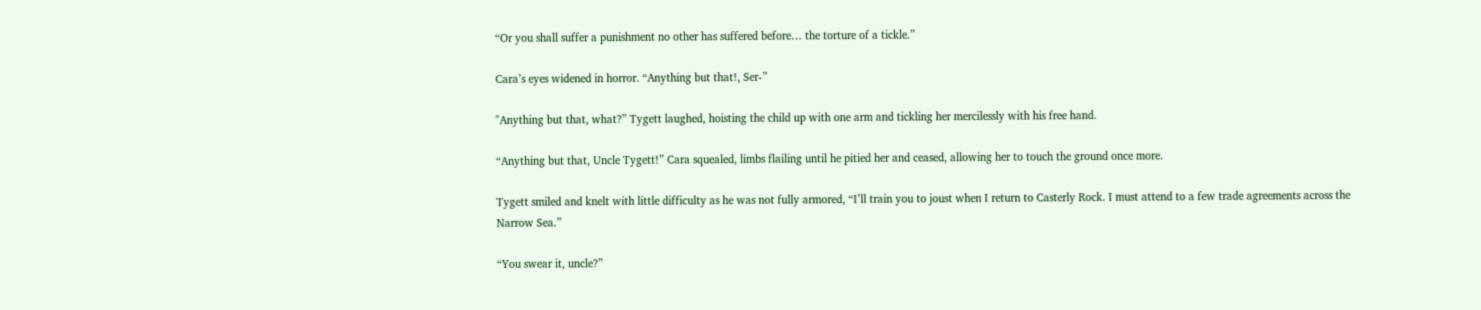“Or you shall suffer a punishment no other has suffered before… the torture of a tickle.”

Cara’s eyes widened in horror. “Anything but that!, Ser-”

"Anything but that, what?” Tygett laughed, hoisting the child up with one arm and tickling her mercilessly with his free hand.

“Anything but that, Uncle Tygett!” Cara squealed, limbs flailing until he pitied her and ceased, allowing her to touch the ground once more.

Tygett smiled and knelt with little difficulty as he was not fully armored, “I’ll train you to joust when I return to Casterly Rock. I must attend to a few trade agreements across the Narrow Sea.”

“You swear it, uncle?”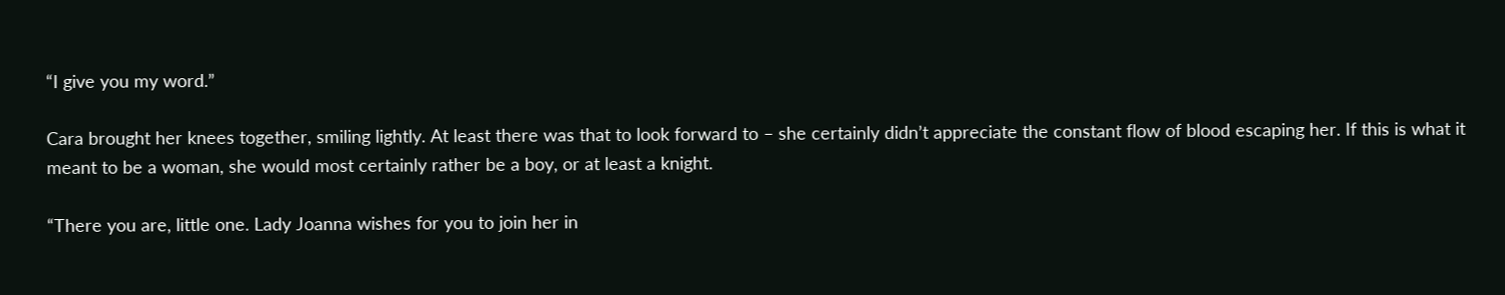“I give you my word.”

Cara brought her knees together, smiling lightly. At least there was that to look forward to – she certainly didn’t appreciate the constant flow of blood escaping her. If this is what it meant to be a woman, she would most certainly rather be a boy, or at least a knight.

“There you are, little one. Lady Joanna wishes for you to join her in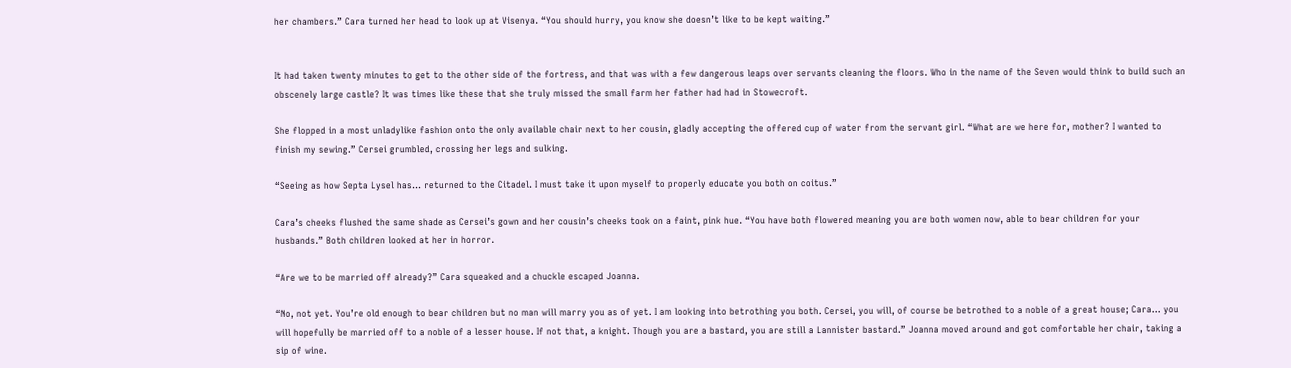her chambers.” Cara turned her head to look up at Visenya. “You should hurry, you know she doesn’t like to be kept waiting.”


It had taken twenty minutes to get to the other side of the fortress, and that was with a few dangerous leaps over servants cleaning the floors. Who in the name of the Seven would think to build such an obscenely large castle? It was times like these that she truly missed the small farm her father had had in Stowecroft.

She flopped in a most unladylike fashion onto the only available chair next to her cousin, gladly accepting the offered cup of water from the servant girl. “What are we here for, mother? I wanted to finish my sewing.” Cersei grumbled, crossing her legs and sulking.

“Seeing as how Septa Lysel has… returned to the Citadel. I must take it upon myself to properly educate you both on coitus.”

Cara’s cheeks flushed the same shade as Cersei’s gown and her cousin’s cheeks took on a faint, pink hue. “You have both flowered meaning you are both women now, able to bear children for your husbands.” Both children looked at her in horror.

“Are we to be married off already?” Cara squeaked and a chuckle escaped Joanna.

“No, not yet. You’re old enough to bear children but no man will marry you as of yet. I am looking into betrothing you both. Cersei, you will, of course be betrothed to a noble of a great house; Cara… you will hopefully be married off to a noble of a lesser house. If not that, a knight. Though you are a bastard, you are still a Lannister bastard.” Joanna moved around and got comfortable her chair, taking a sip of wine.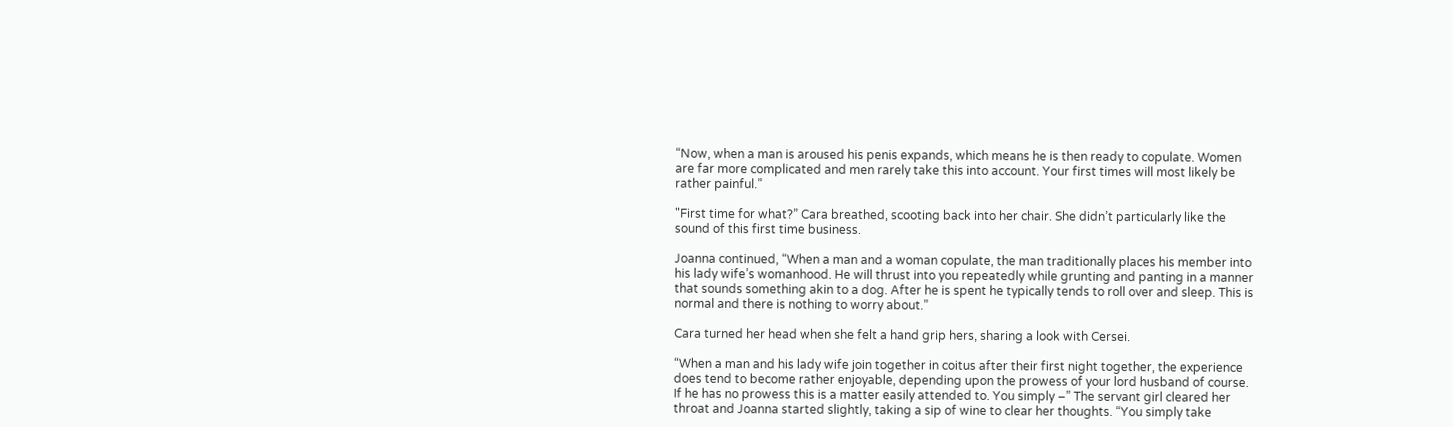“Now, when a man is aroused his penis expands, which means he is then ready to copulate. Women are far more complicated and men rarely take this into account. Your first times will most likely be rather painful.”

"First time for what?” Cara breathed, scooting back into her chair. She didn’t particularly like the sound of this first time business.

Joanna continued, “When a man and a woman copulate, the man traditionally places his member into his lady wife’s womanhood. He will thrust into you repeatedly while grunting and panting in a manner that sounds something akin to a dog. After he is spent he typically tends to roll over and sleep. This is normal and there is nothing to worry about.”

Cara turned her head when she felt a hand grip hers, sharing a look with Cersei.

“When a man and his lady wife join together in coitus after their first night together, the experience does tend to become rather enjoyable, depending upon the prowess of your lord husband of course. If he has no prowess this is a matter easily attended to. You simply –” The servant girl cleared her throat and Joanna started slightly, taking a sip of wine to clear her thoughts. “You simply take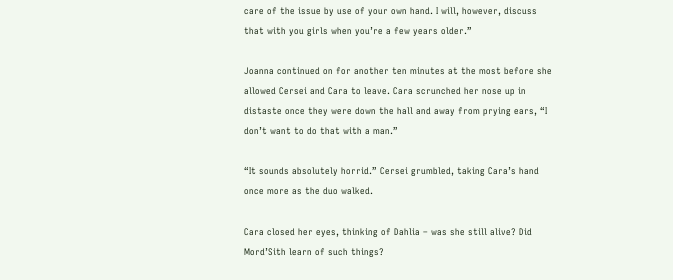care of the issue by use of your own hand. I will, however, discuss that with you girls when you’re a few years older.”

Joanna continued on for another ten minutes at the most before she allowed Cersei and Cara to leave. Cara scrunched her nose up in distaste once they were down the hall and away from prying ears, “I don’t want to do that with a man.”

“It sounds absolutely horrid.” Cersei grumbled, taking Cara’s hand once more as the duo walked.

Cara closed her eyes, thinking of Dahlia – was she still alive? Did Mord’Sith learn of such things?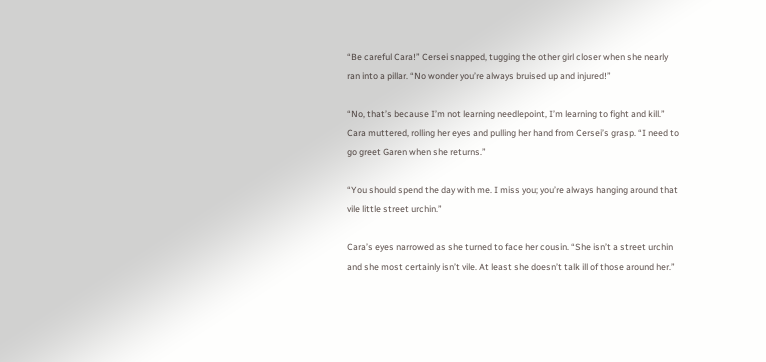“Be careful Cara!” Cersei snapped, tugging the other girl closer when she nearly ran into a pillar. “No wonder you’re always bruised up and injured!”

“No, that’s because I’m not learning needlepoint, I’m learning to fight and kill.” Cara muttered, rolling her eyes and pulling her hand from Cersei’s grasp. “I need to go greet Garen when she returns.”

“You should spend the day with me. I miss you; you’re always hanging around that vile little street urchin.”

Cara’s eyes narrowed as she turned to face her cousin. “She isn’t a street urchin and she most certainly isn’t vile. At least she doesn’t talk ill of those around her.”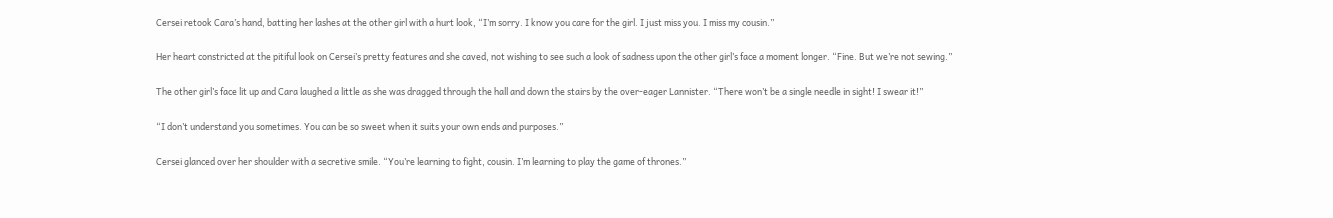Cersei retook Cara’s hand, batting her lashes at the other girl with a hurt look, “I’m sorry. I know you care for the girl. I just miss you. I miss my cousin.”

Her heart constricted at the pitiful look on Cersei’s pretty features and she caved, not wishing to see such a look of sadness upon the other girl’s face a moment longer. “Fine. But we’re not sewing.”

The other girl’s face lit up and Cara laughed a little as she was dragged through the hall and down the stairs by the over-eager Lannister. “There won’t be a single needle in sight! I swear it!”

“I don’t understand you sometimes. You can be so sweet when it suits your own ends and purposes.”

Cersei glanced over her shoulder with a secretive smile. “You’re learning to fight, cousin. I’m learning to play the game of thrones.”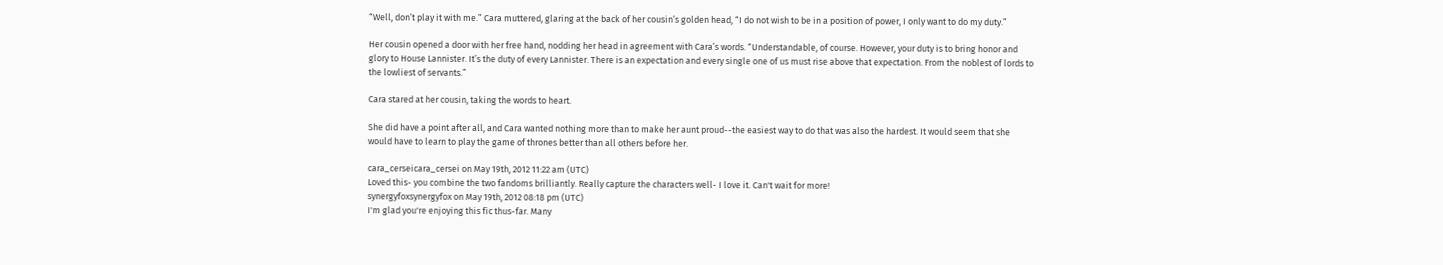“Well, don’t play it with me.” Cara muttered, glaring at the back of her cousin’s golden head, “I do not wish to be in a position of power, I only want to do my duty.”

Her cousin opened a door with her free hand, nodding her head in agreement with Cara’s words. “Understandable, of course. However, your duty is to bring honor and glory to House Lannister. It’s the duty of every Lannister. There is an expectation and every single one of us must rise above that expectation. From the noblest of lords to the lowliest of servants.”

Cara stared at her cousin, taking the words to heart.

She did have a point after all, and Cara wanted nothing more than to make her aunt proud--the easiest way to do that was also the hardest. It would seem that she would have to learn to play the game of thrones better than all others before her.

cara_cerseicara_cersei on May 19th, 2012 11:22 am (UTC)
Loved this- you combine the two fandoms brilliantly. Really capture the characters well- I love it. Can't wait for more!
synergyfoxsynergyfox on May 19th, 2012 08:18 pm (UTC)
I'm glad you're enjoying this fic thus-far. Many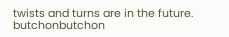twists and turns are in the future.
butchonbutchon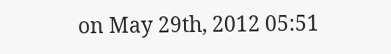on May 29th, 2012 05:51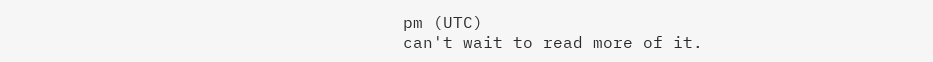pm (UTC)
can't wait to read more of it.